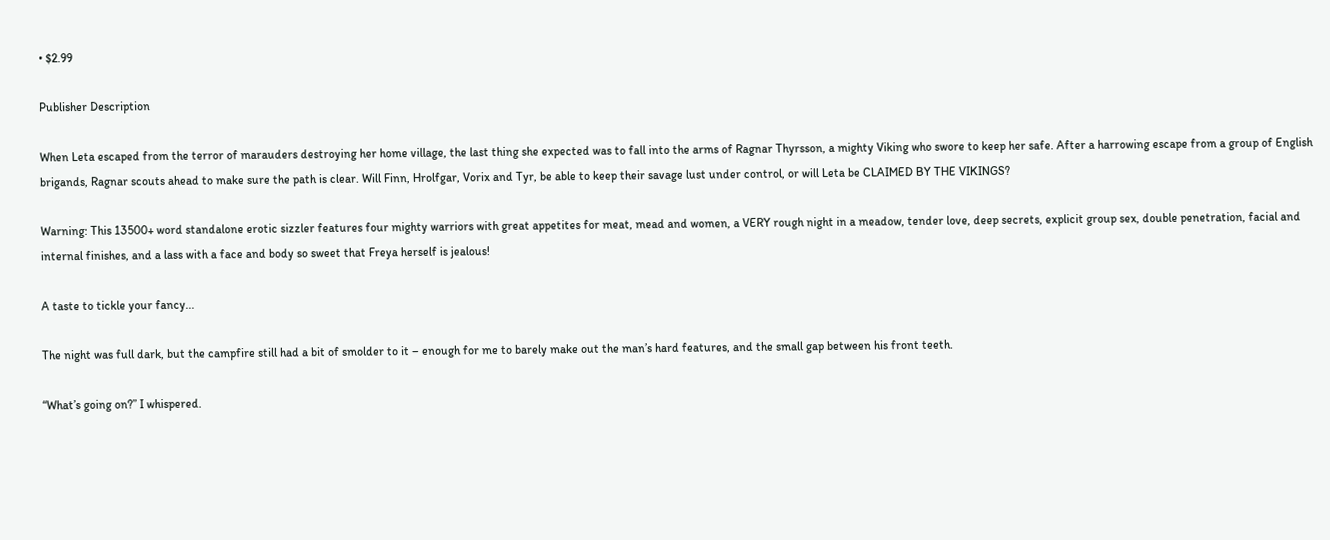• $2.99

Publisher Description

When Leta escaped from the terror of marauders destroying her home village, the last thing she expected was to fall into the arms of Ragnar Thyrsson, a mighty Viking who swore to keep her safe. After a harrowing escape from a group of English brigands, Ragnar scouts ahead to make sure the path is clear. Will Finn, Hrolfgar, Vorix and Tyr, be able to keep their savage lust under control, or will Leta be CLAIMED BY THE VIKINGS?

Warning: This 13500+ word standalone erotic sizzler features four mighty warriors with great appetites for meat, mead and women, a VERY rough night in a meadow, tender love, deep secrets, explicit group sex, double penetration, facial and internal finishes, and a lass with a face and body so sweet that Freya herself is jealous!

A taste to tickle your fancy...

The night was full dark, but the campfire still had a bit of smolder to it – enough for me to barely make out the man’s hard features, and the small gap between his front teeth.

“What’s going on?” I whispered.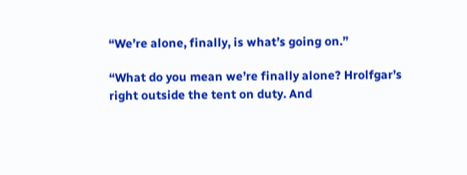“We’re alone, finally, is what’s going on.”

“What do you mean we’re finally alone? Hrolfgar’s right outside the tent on duty. And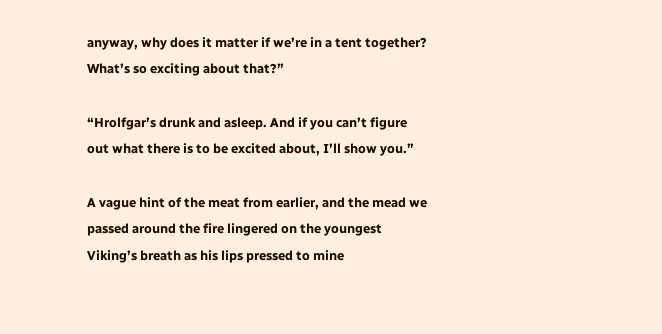anyway, why does it matter if we’re in a tent together? What’s so exciting about that?”

“Hrolfgar’s drunk and asleep. And if you can’t figure out what there is to be excited about, I’ll show you.”

A vague hint of the meat from earlier, and the mead we passed around the fire lingered on the youngest Viking’s breath as his lips pressed to mine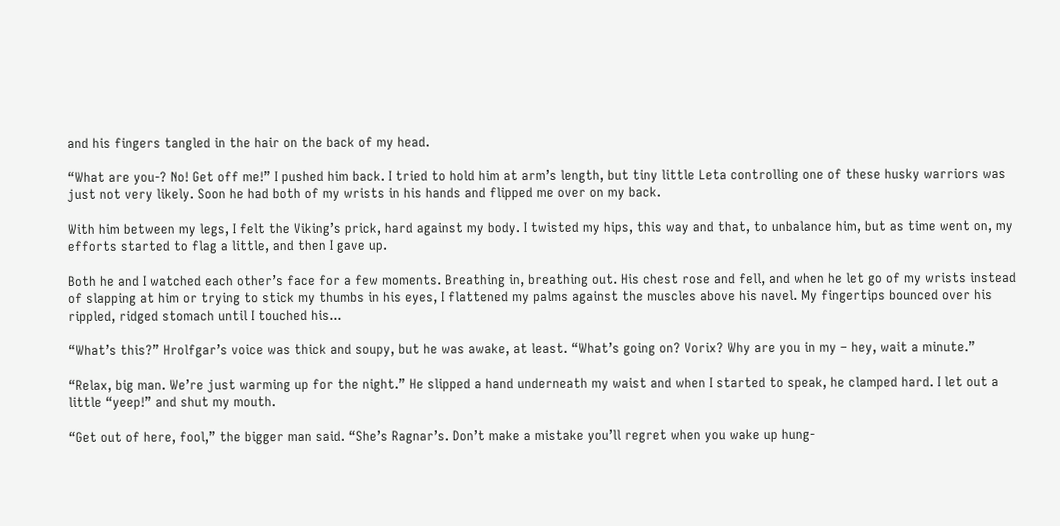and his fingers tangled in the hair on the back of my head.

“What are you-? No! Get off me!” I pushed him back. I tried to hold him at arm’s length, but tiny little Leta controlling one of these husky warriors was just not very likely. Soon he had both of my wrists in his hands and flipped me over on my back.

With him between my legs, I felt the Viking’s prick, hard against my body. I twisted my hips, this way and that, to unbalance him, but as time went on, my efforts started to flag a little, and then I gave up.

Both he and I watched each other’s face for a few moments. Breathing in, breathing out. His chest rose and fell, and when he let go of my wrists instead of slapping at him or trying to stick my thumbs in his eyes, I flattened my palms against the muscles above his navel. My fingertips bounced over his rippled, ridged stomach until I touched his...

“What’s this?” Hrolfgar’s voice was thick and soupy, but he was awake, at least. “What’s going on? Vorix? Why are you in my – hey, wait a minute.”

“Relax, big man. We’re just warming up for the night.” He slipped a hand underneath my waist and when I started to speak, he clamped hard. I let out a little “yeep!” and shut my mouth.

“Get out of here, fool,” the bigger man said. “She’s Ragnar’s. Don’t make a mistake you’ll regret when you wake up hung-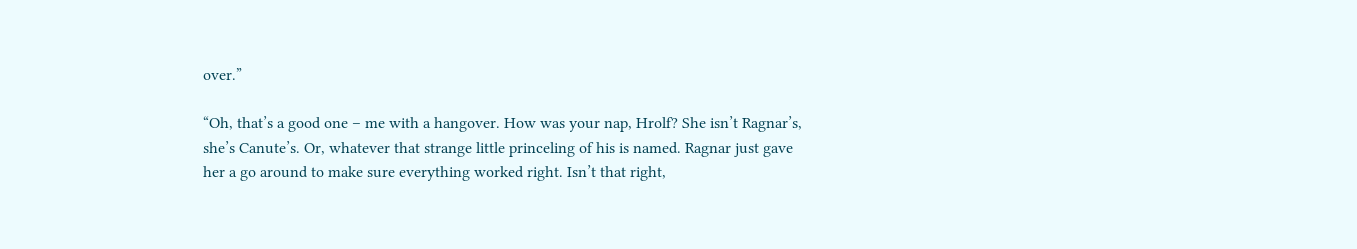over.”

“Oh, that’s a good one – me with a hangover. How was your nap, Hrolf? She isn’t Ragnar’s, she’s Canute’s. Or, whatever that strange little princeling of his is named. Ragnar just gave her a go around to make sure everything worked right. Isn’t that right,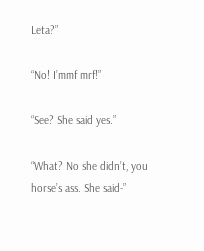Leta?”

“No! I’mmf mrf!”

“See? She said yes.”

“What? No she didn’t, you horse’s ass. She said-”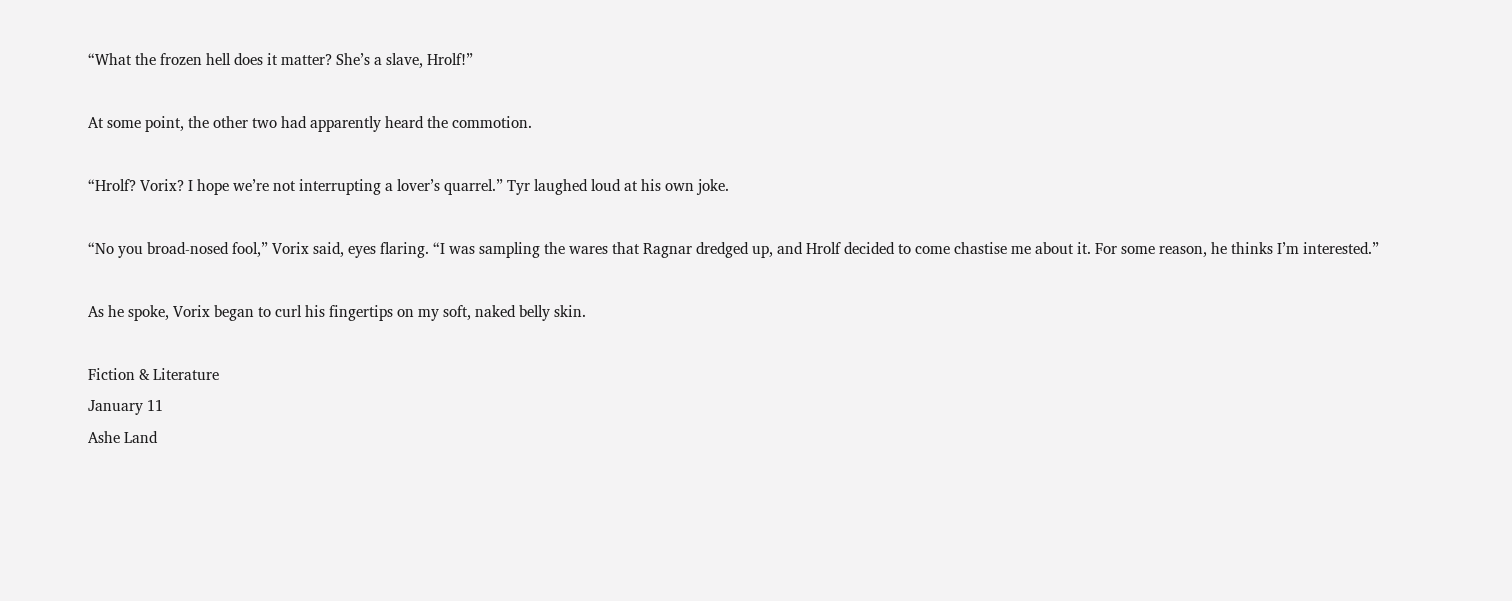“What the frozen hell does it matter? She’s a slave, Hrolf!”

At some point, the other two had apparently heard the commotion.

“Hrolf? Vorix? I hope we’re not interrupting a lover’s quarrel.” Tyr laughed loud at his own joke.

“No you broad-nosed fool,” Vorix said, eyes flaring. “I was sampling the wares that Ragnar dredged up, and Hrolf decided to come chastise me about it. For some reason, he thinks I’m interested.”

As he spoke, Vorix began to curl his fingertips on my soft, naked belly skin.

Fiction & Literature
January 11
Ashe Land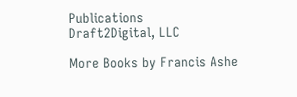Publications
Draft2Digital, LLC

More Books by Francis Ashe